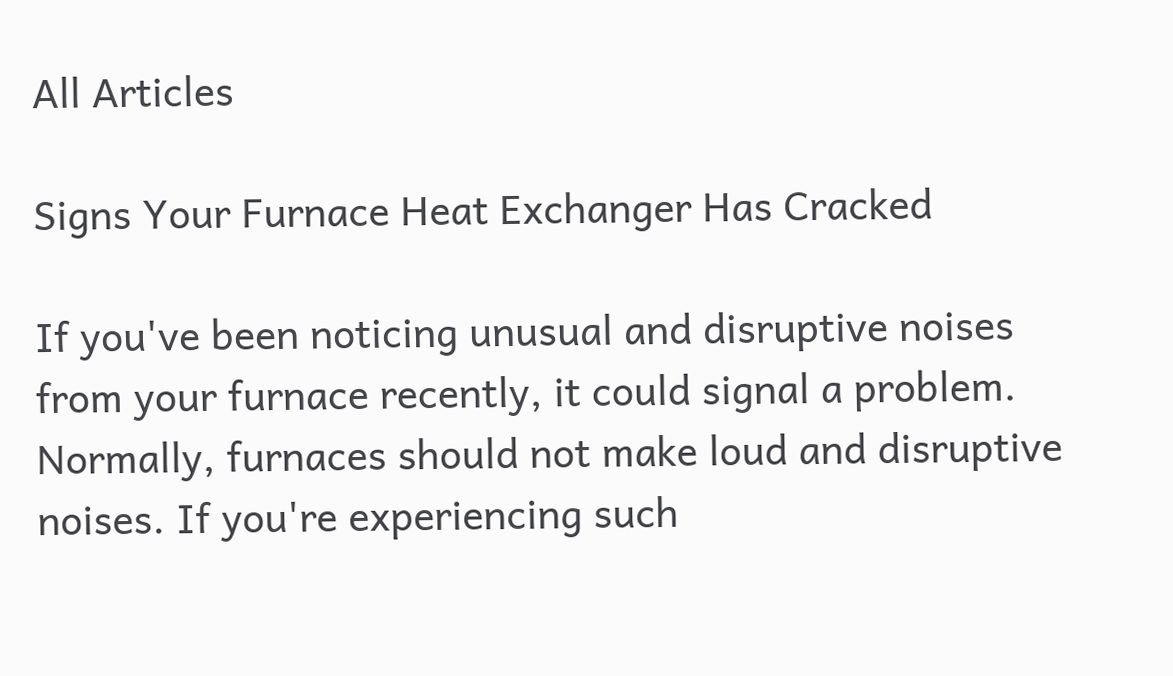All Articles

Signs Your Furnace Heat Exchanger Has Cracked

If you've been noticing unusual and disruptive noises from your furnace recently, it could signal a problem. Normally, furnaces should not make loud and disruptive noises. If you're experiencing such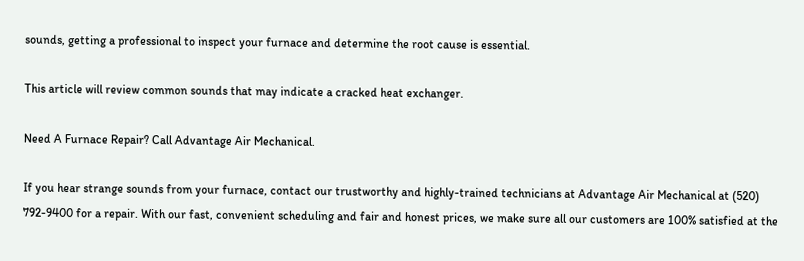sounds, getting a professional to inspect your furnace and determine the root cause is essential.

This article will review common sounds that may indicate a cracked heat exchanger.

Need A Furnace Repair? Call Advantage Air Mechanical.

If you hear strange sounds from your furnace, contact our trustworthy and highly-trained technicians at Advantage Air Mechanical at (520) 792-9400 for a repair. With our fast, convenient scheduling and fair and honest prices, we make sure all our customers are 100% satisfied at the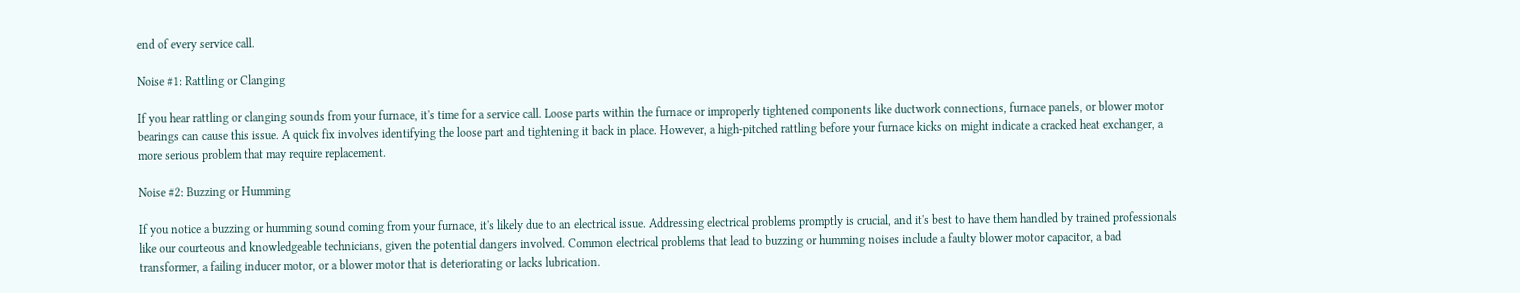end of every service call.

Noise #1: Rattling or Clanging

If you hear rattling or clanging sounds from your furnace, it's time for a service call. Loose parts within the furnace or improperly tightened components like ductwork connections, furnace panels, or blower motor bearings can cause this issue. A quick fix involves identifying the loose part and tightening it back in place. However, a high-pitched rattling before your furnace kicks on might indicate a cracked heat exchanger, a more serious problem that may require replacement.

Noise #2: Buzzing or Humming

If you notice a buzzing or humming sound coming from your furnace, it's likely due to an electrical issue. Addressing electrical problems promptly is crucial, and it's best to have them handled by trained professionals like our courteous and knowledgeable technicians, given the potential dangers involved. Common electrical problems that lead to buzzing or humming noises include a faulty blower motor capacitor, a bad transformer, a failing inducer motor, or a blower motor that is deteriorating or lacks lubrication.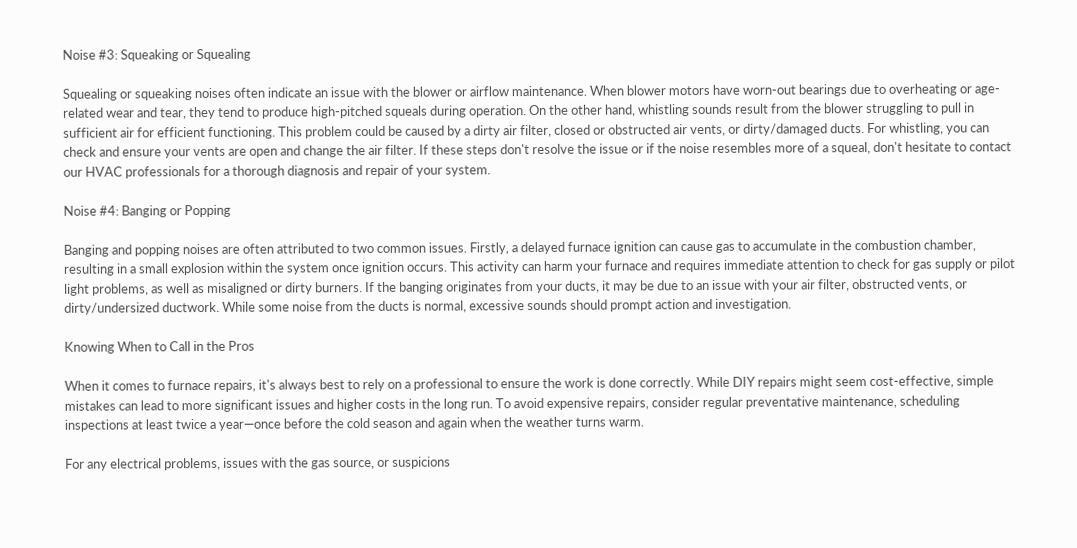Noise #3: Squeaking or Squealing

Squealing or squeaking noises often indicate an issue with the blower or airflow maintenance. When blower motors have worn-out bearings due to overheating or age-related wear and tear, they tend to produce high-pitched squeals during operation. On the other hand, whistling sounds result from the blower struggling to pull in sufficient air for efficient functioning. This problem could be caused by a dirty air filter, closed or obstructed air vents, or dirty/damaged ducts. For whistling, you can check and ensure your vents are open and change the air filter. If these steps don't resolve the issue or if the noise resembles more of a squeal, don't hesitate to contact our HVAC professionals for a thorough diagnosis and repair of your system.

Noise #4: Banging or Popping

Banging and popping noises are often attributed to two common issues. Firstly, a delayed furnace ignition can cause gas to accumulate in the combustion chamber, resulting in a small explosion within the system once ignition occurs. This activity can harm your furnace and requires immediate attention to check for gas supply or pilot light problems, as well as misaligned or dirty burners. If the banging originates from your ducts, it may be due to an issue with your air filter, obstructed vents, or dirty/undersized ductwork. While some noise from the ducts is normal, excessive sounds should prompt action and investigation.

Knowing When to Call in the Pros

When it comes to furnace repairs, it's always best to rely on a professional to ensure the work is done correctly. While DIY repairs might seem cost-effective, simple mistakes can lead to more significant issues and higher costs in the long run. To avoid expensive repairs, consider regular preventative maintenance, scheduling inspections at least twice a year—once before the cold season and again when the weather turns warm.

For any electrical problems, issues with the gas source, or suspicions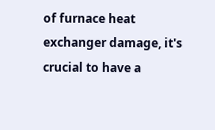of furnace heat exchanger damage, it's crucial to have a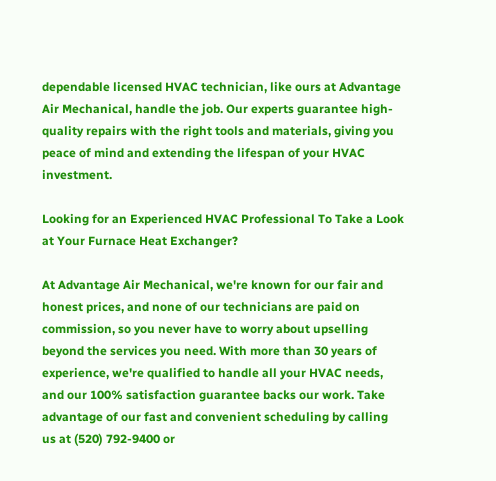dependable licensed HVAC technician, like ours at Advantage Air Mechanical, handle the job. Our experts guarantee high-quality repairs with the right tools and materials, giving you peace of mind and extending the lifespan of your HVAC investment.

Looking for an Experienced HVAC Professional To Take a Look at Your Furnace Heat Exchanger?

At Advantage Air Mechanical, we're known for our fair and honest prices, and none of our technicians are paid on commission, so you never have to worry about upselling beyond the services you need. With more than 30 years of experience, we're qualified to handle all your HVAC needs, and our 100% satisfaction guarantee backs our work. Take advantage of our fast and convenient scheduling by calling us at (520) 792-9400 or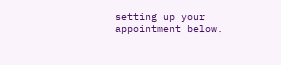setting up your appointment below.